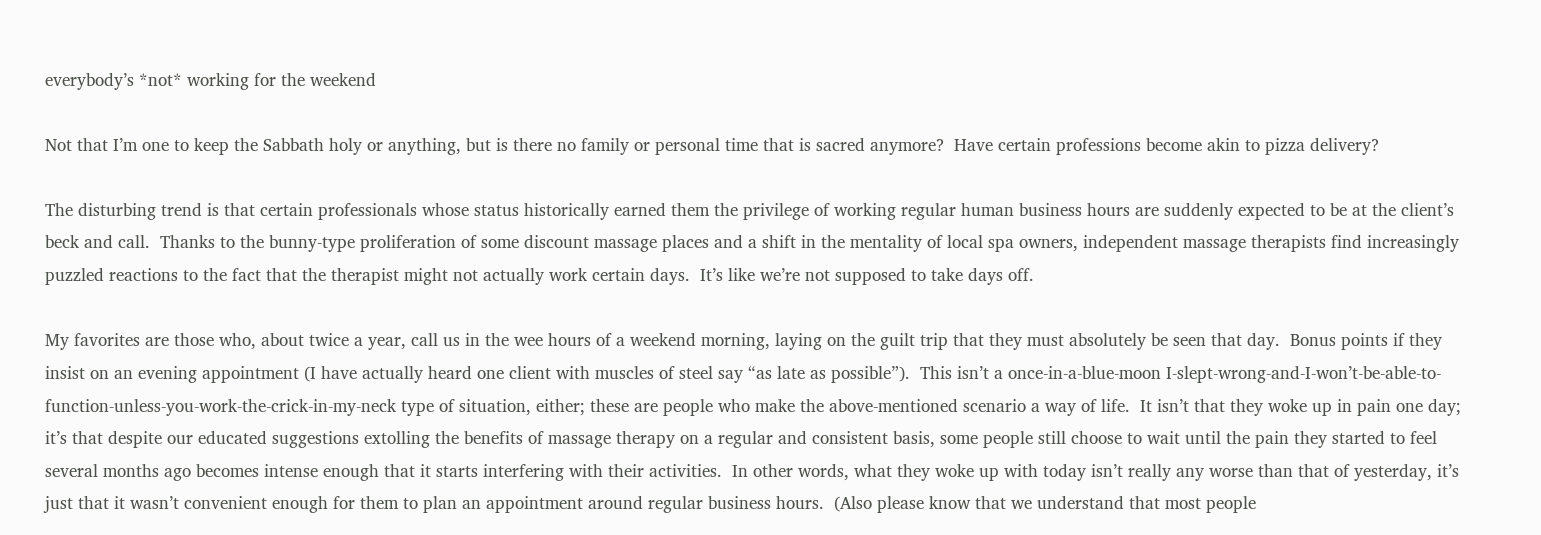everybody’s *not* working for the weekend

Not that I’m one to keep the Sabbath holy or anything, but is there no family or personal time that is sacred anymore?  Have certain professions become akin to pizza delivery?

The disturbing trend is that certain professionals whose status historically earned them the privilege of working regular human business hours are suddenly expected to be at the client’s beck and call.  Thanks to the bunny-type proliferation of some discount massage places and a shift in the mentality of local spa owners, independent massage therapists find increasingly puzzled reactions to the fact that the therapist might not actually work certain days.  It’s like we’re not supposed to take days off.

My favorites are those who, about twice a year, call us in the wee hours of a weekend morning, laying on the guilt trip that they must absolutely be seen that day.  Bonus points if they insist on an evening appointment (I have actually heard one client with muscles of steel say “as late as possible”).  This isn’t a once-in-a-blue-moon I-slept-wrong-and-I-won’t-be-able-to-function-unless-you-work-the-crick-in-my-neck type of situation, either; these are people who make the above-mentioned scenario a way of life.  It isn’t that they woke up in pain one day; it’s that despite our educated suggestions extolling the benefits of massage therapy on a regular and consistent basis, some people still choose to wait until the pain they started to feel several months ago becomes intense enough that it starts interfering with their activities.  In other words, what they woke up with today isn’t really any worse than that of yesterday, it’s just that it wasn’t convenient enough for them to plan an appointment around regular business hours.  (Also please know that we understand that most people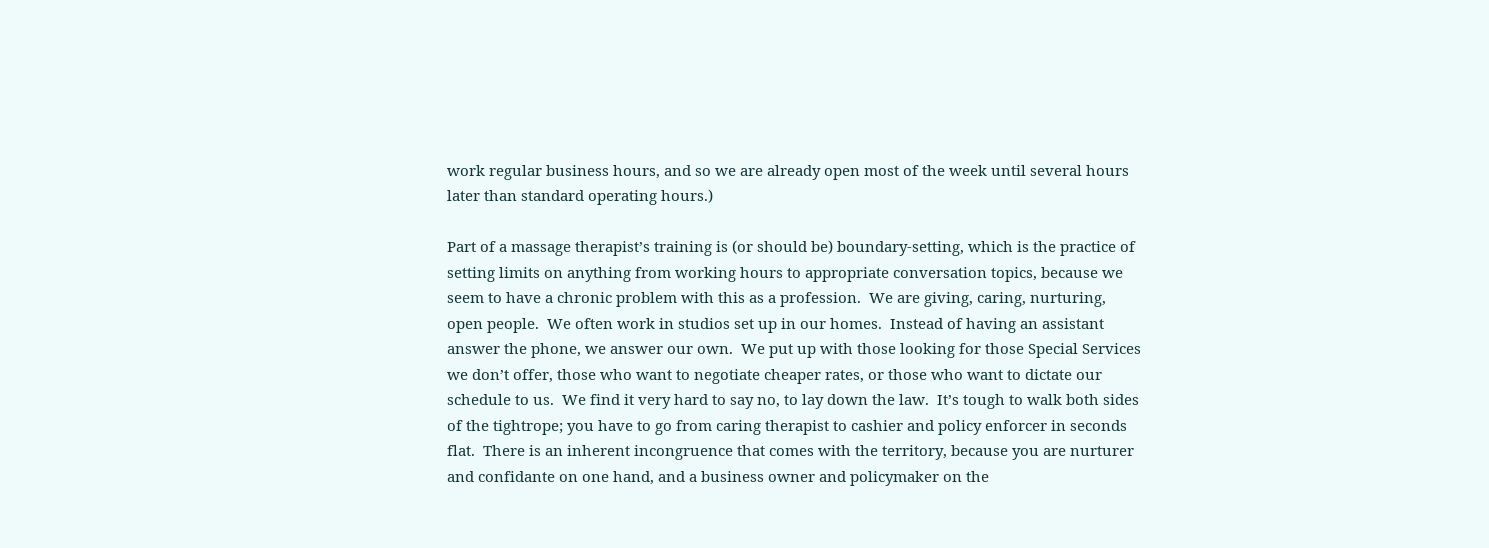work regular business hours, and so we are already open most of the week until several hours later than standard operating hours.)

Part of a massage therapist’s training is (or should be) boundary-setting, which is the practice of setting limits on anything from working hours to appropriate conversation topics, because we seem to have a chronic problem with this as a profession.  We are giving, caring, nurturing, open people.  We often work in studios set up in our homes.  Instead of having an assistant answer the phone, we answer our own.  We put up with those looking for those Special Services we don’t offer, those who want to negotiate cheaper rates, or those who want to dictate our schedule to us.  We find it very hard to say no, to lay down the law.  It’s tough to walk both sides of the tightrope; you have to go from caring therapist to cashier and policy enforcer in seconds flat.  There is an inherent incongruence that comes with the territory, because you are nurturer and confidante on one hand, and a business owner and policymaker on the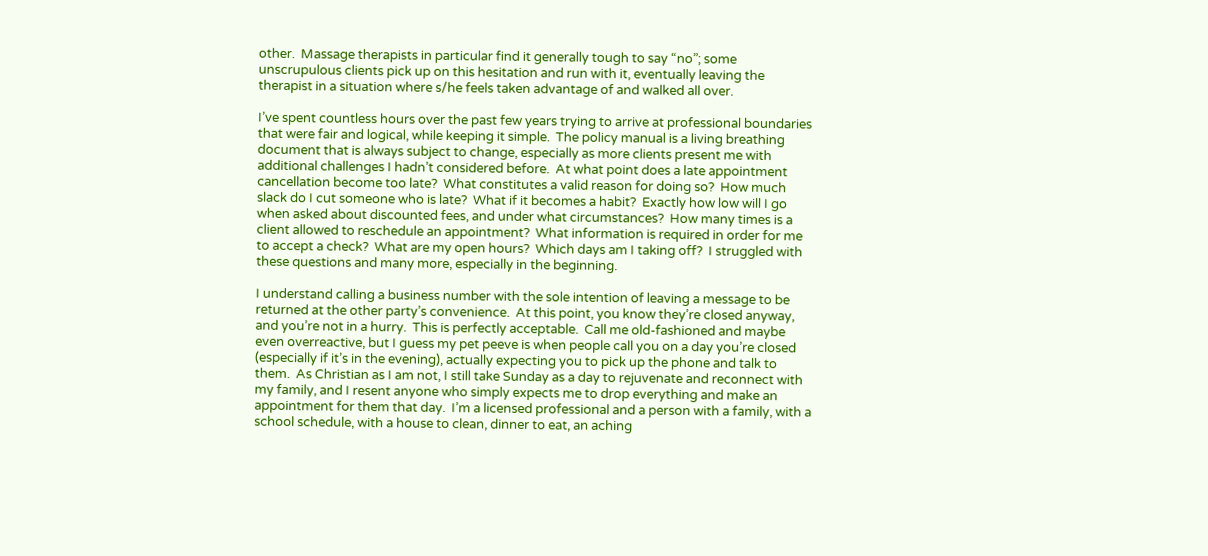other.  Massage therapists in particular find it generally tough to say “no”; some unscrupulous clients pick up on this hesitation and run with it, eventually leaving the therapist in a situation where s/he feels taken advantage of and walked all over.

I’ve spent countless hours over the past few years trying to arrive at professional boundaries that were fair and logical, while keeping it simple.  The policy manual is a living breathing document that is always subject to change, especially as more clients present me with additional challenges I hadn’t considered before.  At what point does a late appointment cancellation become too late?  What constitutes a valid reason for doing so?  How much slack do I cut someone who is late?  What if it becomes a habit?  Exactly how low will I go when asked about discounted fees, and under what circumstances?  How many times is a client allowed to reschedule an appointment?  What information is required in order for me to accept a check?  What are my open hours?  Which days am I taking off?  I struggled with these questions and many more, especially in the beginning.

I understand calling a business number with the sole intention of leaving a message to be returned at the other party’s convenience.  At this point, you know they’re closed anyway, and you’re not in a hurry.  This is perfectly acceptable.  Call me old-fashioned and maybe even overreactive, but I guess my pet peeve is when people call you on a day you’re closed (especially if it’s in the evening), actually expecting you to pick up the phone and talk to them.  As Christian as I am not, I still take Sunday as a day to rejuvenate and reconnect with my family, and I resent anyone who simply expects me to drop everything and make an appointment for them that day.  I’m a licensed professional and a person with a family, with a school schedule, with a house to clean, dinner to eat, an aching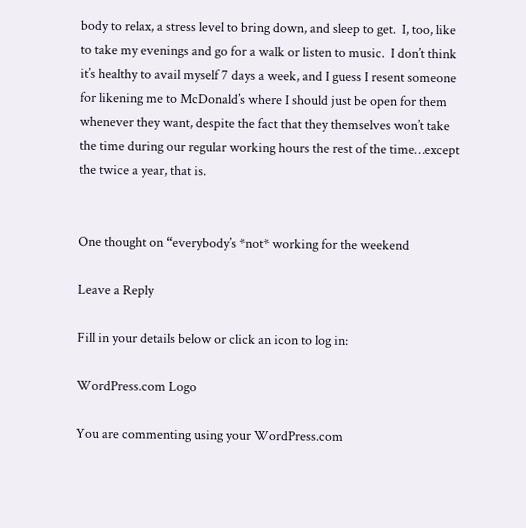body to relax, a stress level to bring down, and sleep to get.  I, too, like to take my evenings and go for a walk or listen to music.  I don’t think it’s healthy to avail myself 7 days a week, and I guess I resent someone for likening me to McDonald’s where I should just be open for them whenever they want, despite the fact that they themselves won’t take the time during our regular working hours the rest of the time…except the twice a year, that is.


One thought on “everybody’s *not* working for the weekend

Leave a Reply

Fill in your details below or click an icon to log in:

WordPress.com Logo

You are commenting using your WordPress.com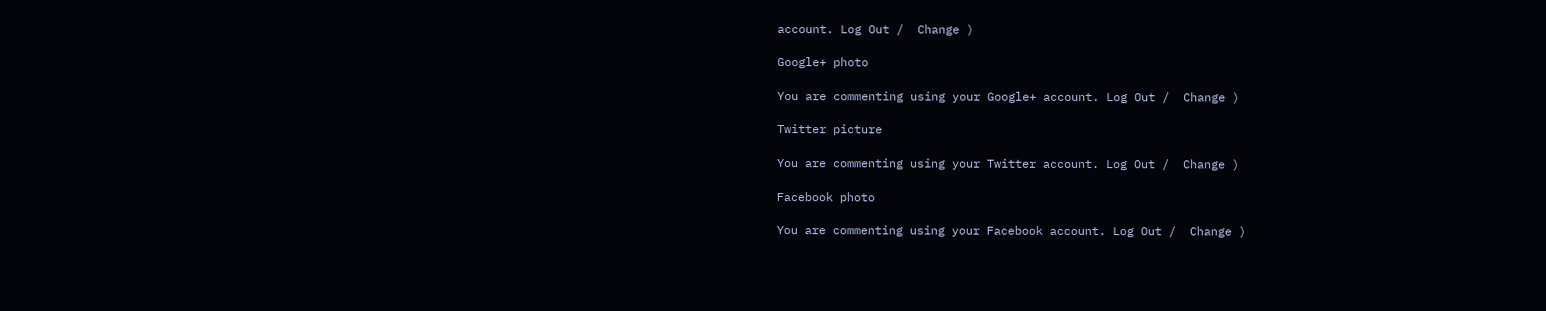account. Log Out /  Change )

Google+ photo

You are commenting using your Google+ account. Log Out /  Change )

Twitter picture

You are commenting using your Twitter account. Log Out /  Change )

Facebook photo

You are commenting using your Facebook account. Log Out /  Change )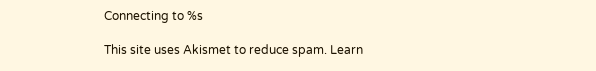Connecting to %s

This site uses Akismet to reduce spam. Learn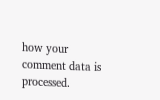how your comment data is processed.